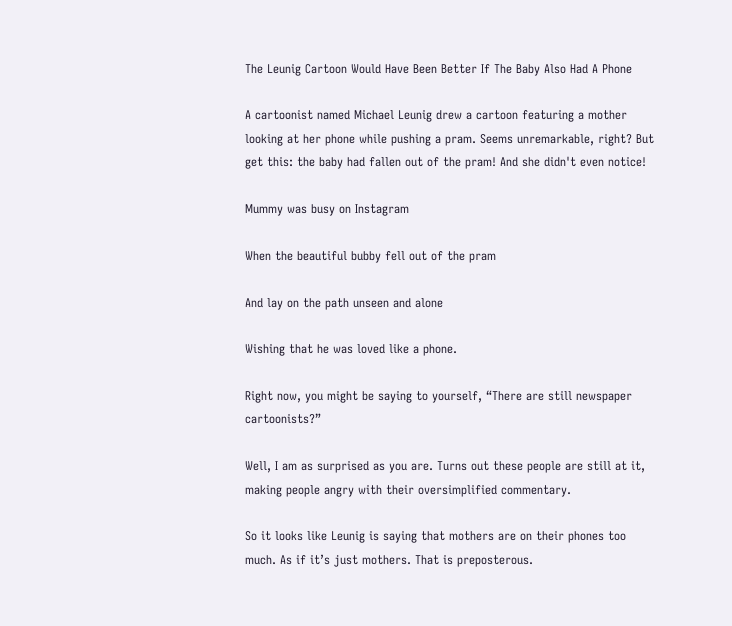The Leunig Cartoon Would Have Been Better If The Baby Also Had A Phone

A cartoonist named Michael Leunig drew a cartoon featuring a mother looking at her phone while pushing a pram. Seems unremarkable, right? But get this: the baby had fallen out of the pram! And she didn't even notice!

Mummy was busy on Instagram

When the beautiful bubby fell out of the pram

And lay on the path unseen and alone

Wishing that he was loved like a phone.

Right now, you might be saying to yourself, “There are still newspaper cartoonists?”

Well, I am as surprised as you are. Turns out these people are still at it, making people angry with their oversimplified commentary.

So it looks like Leunig is saying that mothers are on their phones too much. As if it’s just mothers. That is preposterous.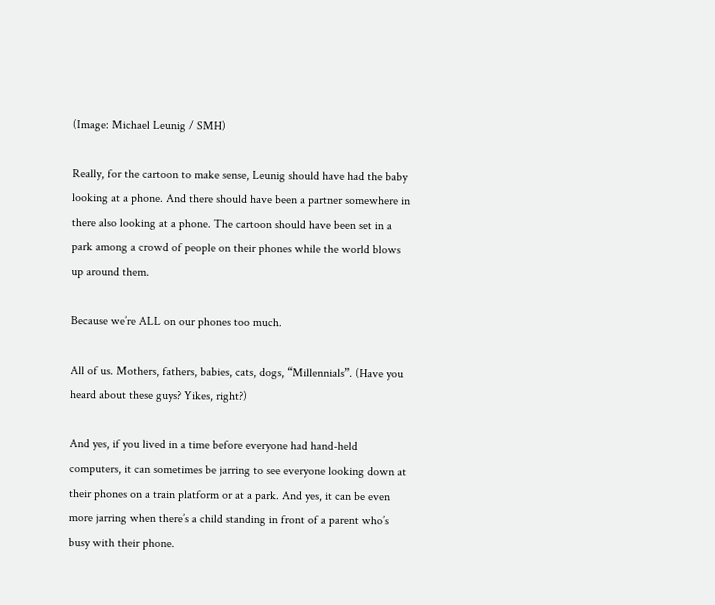(Image: Michael Leunig / SMH)

Really, for the cartoon to make sense, Leunig should have had the baby looking at a phone. And there should have been a partner somewhere in there also looking at a phone. The cartoon should have been set in a park among a crowd of people on their phones while the world blows up around them.

Because we’re ALL on our phones too much.

All of us. Mothers, fathers, babies, cats, dogs, “Millennials”. (Have you heard about these guys? Yikes, right?)

And yes, if you lived in a time before everyone had hand-held computers, it can sometimes be jarring to see everyone looking down at their phones on a train platform or at a park. And yes, it can be even more jarring when there’s a child standing in front of a parent who’s busy with their phone.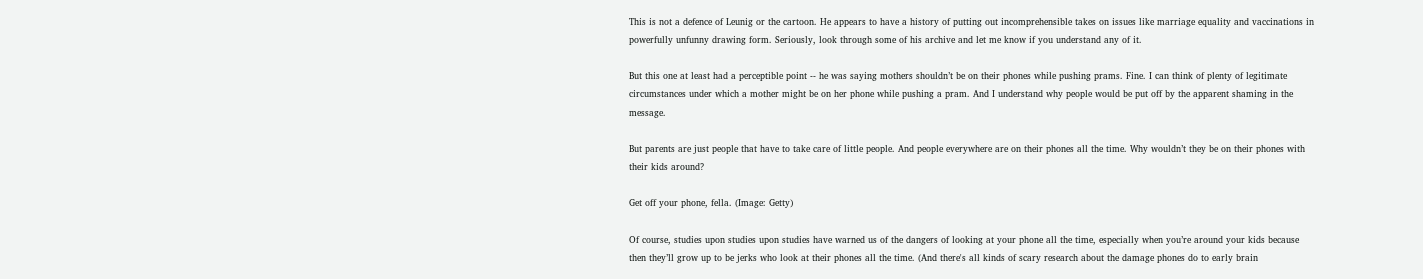This is not a defence of Leunig or the cartoon. He appears to have a history of putting out incomprehensible takes on issues like marriage equality and vaccinations in powerfully unfunny drawing form. Seriously, look through some of his archive and let me know if you understand any of it.

But this one at least had a perceptible point -- he was saying mothers shouldn’t be on their phones while pushing prams. Fine. I can think of plenty of legitimate circumstances under which a mother might be on her phone while pushing a pram. And I understand why people would be put off by the apparent shaming in the message.

But parents are just people that have to take care of little people. And people everywhere are on their phones all the time. Why wouldn’t they be on their phones with their kids around?

Get off your phone, fella. (Image: Getty)

Of course, studies upon studies upon studies have warned us of the dangers of looking at your phone all the time, especially when you’re around your kids because then they’ll grow up to be jerks who look at their phones all the time. (And there's all kinds of scary research about the damage phones do to early brain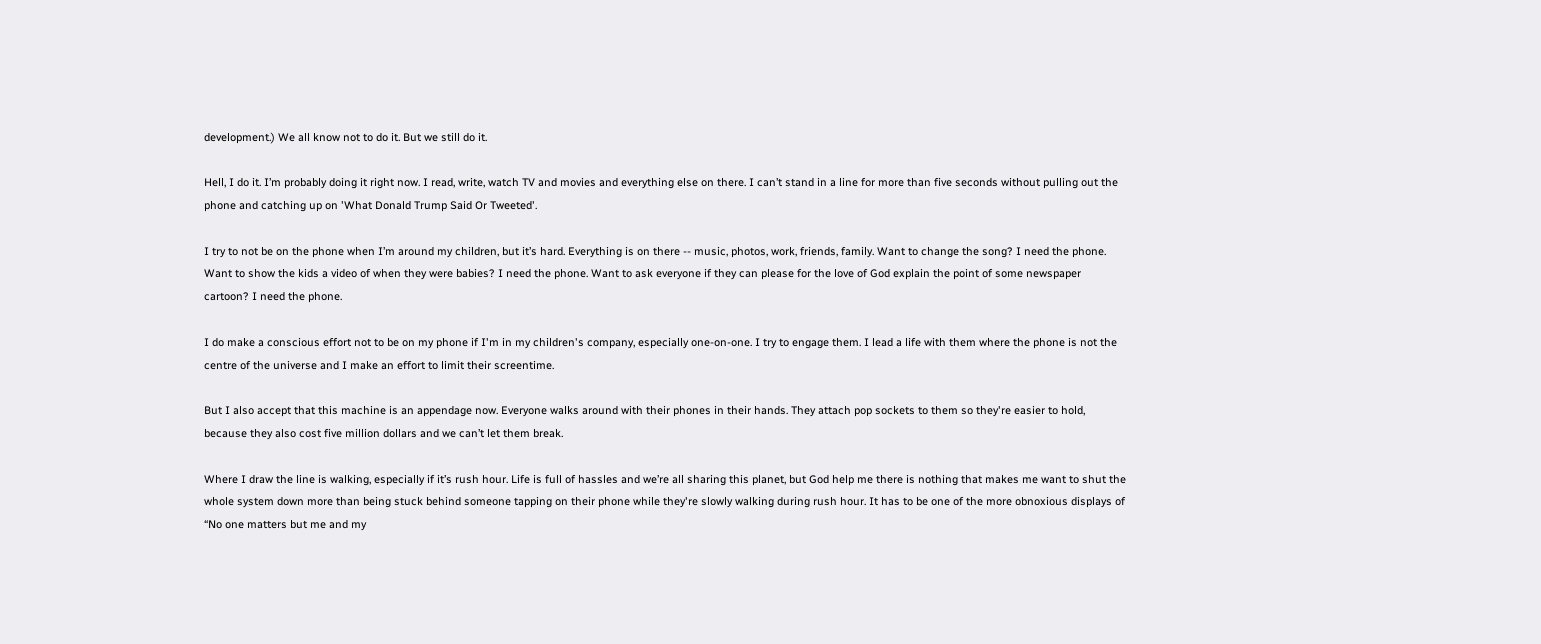development.) We all know not to do it. But we still do it.

Hell, I do it. I’m probably doing it right now. I read, write, watch TV and movies and everything else on there. I can’t stand in a line for more than five seconds without pulling out the phone and catching up on 'What Donald Trump Said Or Tweeted'.

I try to not be on the phone when I’m around my children, but it’s hard. Everything is on there -- music, photos, work, friends, family. Want to change the song? I need the phone. Want to show the kids a video of when they were babies? I need the phone. Want to ask everyone if they can please for the love of God explain the point of some newspaper cartoon? I need the phone.

I do make a conscious effort not to be on my phone if I'm in my children's company, especially one-on-one. I try to engage them. I lead a life with them where the phone is not the centre of the universe and I make an effort to limit their screentime.

But I also accept that this machine is an appendage now. Everyone walks around with their phones in their hands. They attach pop sockets to them so they're easier to hold, because they also cost five million dollars and we can’t let them break.

Where I draw the line is walking, especially if it’s rush hour. Life is full of hassles and we’re all sharing this planet, but God help me there is nothing that makes me want to shut the whole system down more than being stuck behind someone tapping on their phone while they're slowly walking during rush hour. It has to be one of the more obnoxious displays of “No one matters but me and my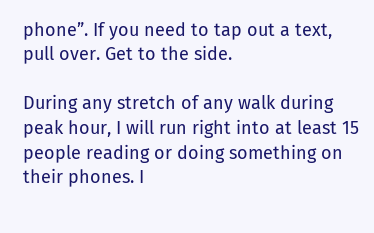phone”. If you need to tap out a text, pull over. Get to the side.

During any stretch of any walk during peak hour, I will run right into at least 15 people reading or doing something on their phones. I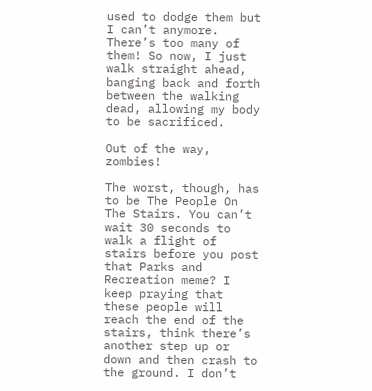used to dodge them but I can’t anymore. There’s too many of them! So now, I just walk straight ahead, banging back and forth between the walking dead, allowing my body to be sacrificed.

Out of the way, zombies!

The worst, though, has to be The People On The Stairs. You can’t wait 30 seconds to walk a flight of stairs before you post that Parks and Recreation meme? I keep praying that these people will reach the end of the stairs, think there’s another step up or down and then crash to the ground. I don’t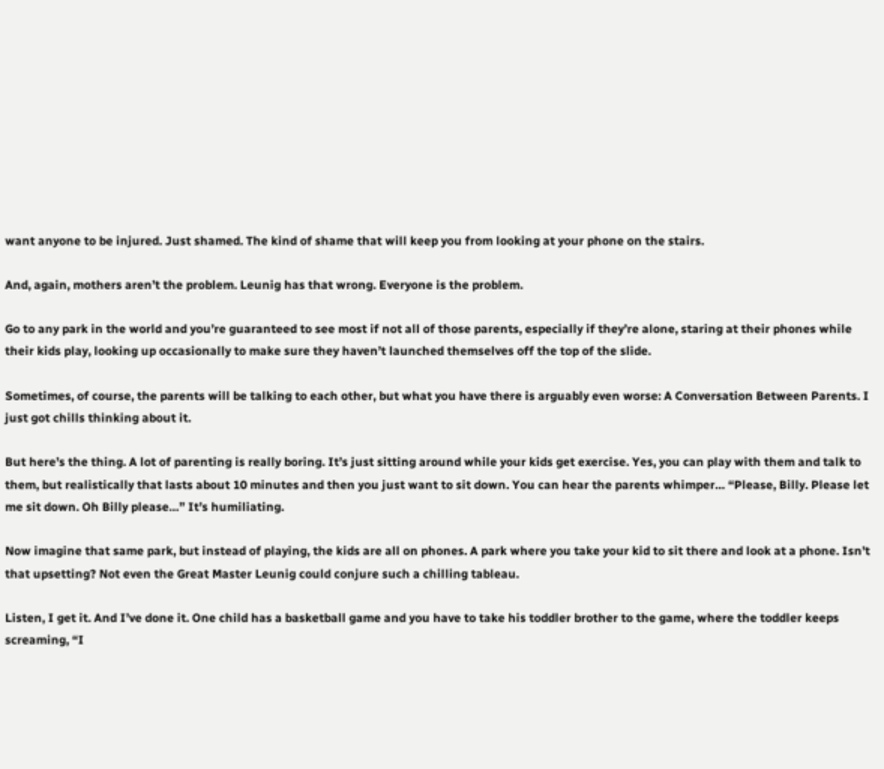want anyone to be injured. Just shamed. The kind of shame that will keep you from looking at your phone on the stairs.

And, again, mothers aren’t the problem. Leunig has that wrong. Everyone is the problem.

Go to any park in the world and you’re guaranteed to see most if not all of those parents, especially if they’re alone, staring at their phones while their kids play, looking up occasionally to make sure they haven’t launched themselves off the top of the slide.

Sometimes, of course, the parents will be talking to each other, but what you have there is arguably even worse: A Conversation Between Parents. I just got chills thinking about it.

But here’s the thing. A lot of parenting is really boring. It’s just sitting around while your kids get exercise. Yes, you can play with them and talk to them, but realistically that lasts about 10 minutes and then you just want to sit down. You can hear the parents whimper… “Please, Billy. Please let me sit down. Oh Billy please…” It’s humiliating.

Now imagine that same park, but instead of playing, the kids are all on phones. A park where you take your kid to sit there and look at a phone. Isn’t that upsetting? Not even the Great Master Leunig could conjure such a chilling tableau.

Listen, I get it. And I’ve done it. One child has a basketball game and you have to take his toddler brother to the game, where the toddler keeps screaming, “I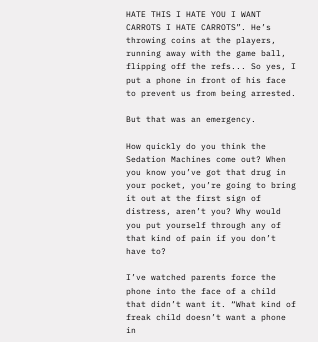HATE THIS I HATE YOU I WANT CARROTS I HATE CARROTS”. He’s throwing coins at the players, running away with the game ball, flipping off the refs... So yes, I put a phone in front of his face to prevent us from being arrested.

But that was an emergency.

How quickly do you think the Sedation Machines come out? When you know you’ve got that drug in your pocket, you’re going to bring it out at the first sign of distress, aren’t you? Why would you put yourself through any of that kind of pain if you don’t have to?

I’ve watched parents force the phone into the face of a child that didn’t want it. “What kind of freak child doesn’t want a phone in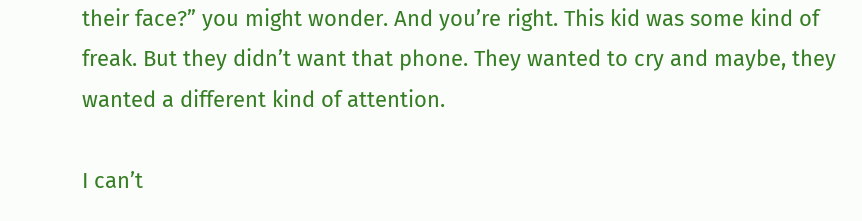their face?” you might wonder. And you’re right. This kid was some kind of freak. But they didn’t want that phone. They wanted to cry and maybe, they wanted a different kind of attention.

I can’t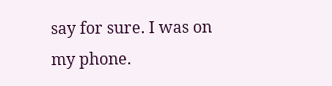say for sure. I was on my phone.